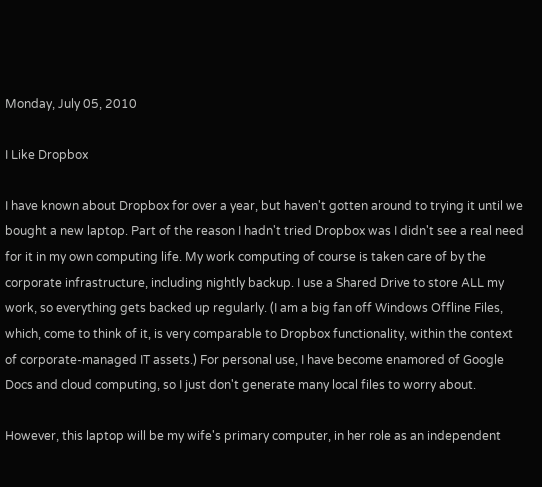Monday, July 05, 2010

I Like Dropbox

I have known about Dropbox for over a year, but haven't gotten around to trying it until we bought a new laptop. Part of the reason I hadn't tried Dropbox was I didn't see a real need for it in my own computing life. My work computing of course is taken care of by the corporate infrastructure, including nightly backup. I use a Shared Drive to store ALL my work, so everything gets backed up regularly. (I am a big fan off Windows Offline Files, which, come to think of it, is very comparable to Dropbox functionality, within the context of corporate-managed IT assets.) For personal use, I have become enamored of Google Docs and cloud computing, so I just don't generate many local files to worry about.

However, this laptop will be my wife's primary computer, in her role as an independent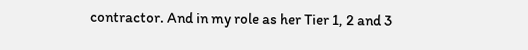contractor. And in my role as her Tier 1, 2 and 3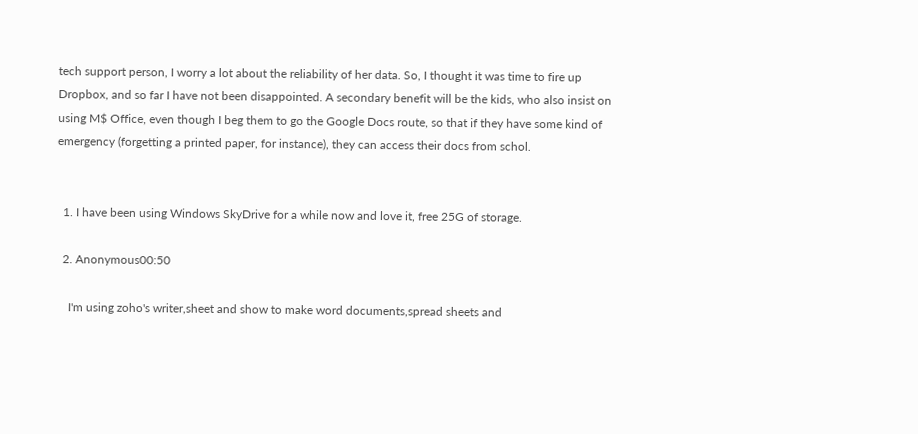tech support person, I worry a lot about the reliability of her data. So, I thought it was time to fire up Dropbox, and so far I have not been disappointed. A secondary benefit will be the kids, who also insist on using M$ Office, even though I beg them to go the Google Docs route, so that if they have some kind of emergency (forgetting a printed paper, for instance), they can access their docs from schol.


  1. I have been using Windows SkyDrive for a while now and love it, free 25G of storage.

  2. Anonymous00:50

    I'm using zoho's writer,sheet and show to make word documents,spread sheets and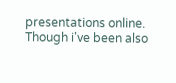presentations online. Though i've been also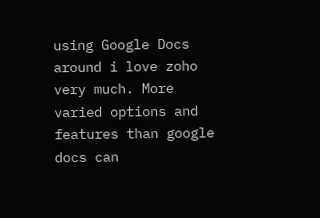using Google Docs around i love zoho very much. More varied options and features than google docs can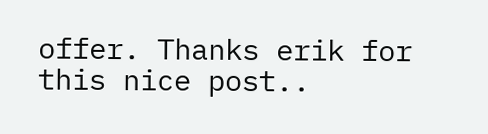offer. Thanks erik for this nice post..